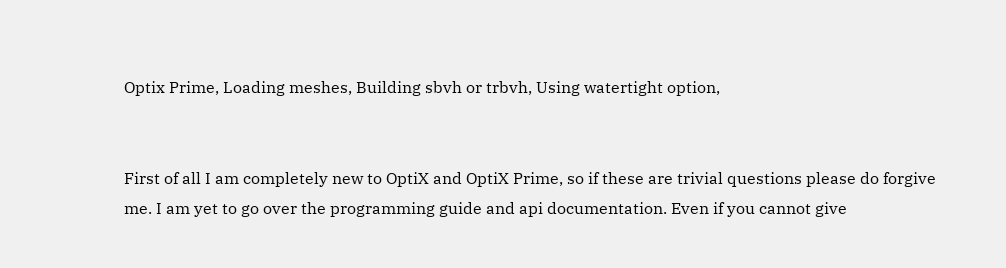Optix Prime, Loading meshes, Building sbvh or trbvh, Using watertight option,


First of all I am completely new to OptiX and OptiX Prime, so if these are trivial questions please do forgive me. I am yet to go over the programming guide and api documentation. Even if you cannot give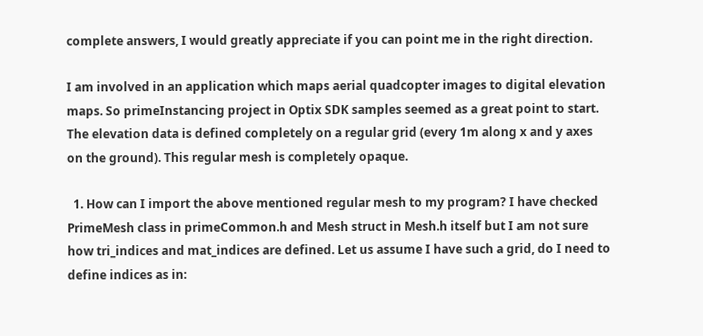complete answers, I would greatly appreciate if you can point me in the right direction.

I am involved in an application which maps aerial quadcopter images to digital elevation maps. So primeInstancing project in Optix SDK samples seemed as a great point to start. The elevation data is defined completely on a regular grid (every 1m along x and y axes on the ground). This regular mesh is completely opaque.

  1. How can I import the above mentioned regular mesh to my program? I have checked PrimeMesh class in primeCommon.h and Mesh struct in Mesh.h itself but I am not sure how tri_indices and mat_indices are defined. Let us assume I have such a grid, do I need to define indices as in: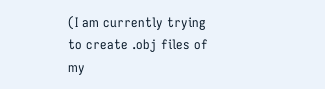(I am currently trying to create .obj files of my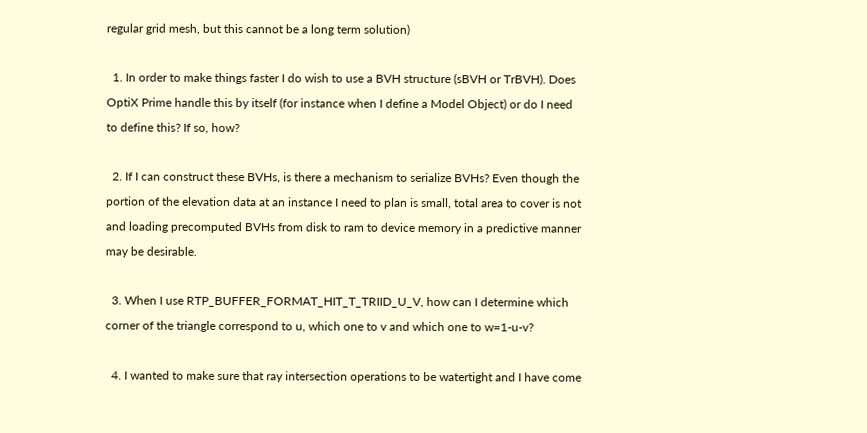regular grid mesh, but this cannot be a long term solution)

  1. In order to make things faster I do wish to use a BVH structure (sBVH or TrBVH). Does OptiX Prime handle this by itself (for instance when I define a Model Object) or do I need to define this? If so, how?

  2. If I can construct these BVHs, is there a mechanism to serialize BVHs? Even though the portion of the elevation data at an instance I need to plan is small, total area to cover is not and loading precomputed BVHs from disk to ram to device memory in a predictive manner may be desirable.

  3. When I use RTP_BUFFER_FORMAT_HIT_T_TRIID_U_V, how can I determine which corner of the triangle correspond to u, which one to v and which one to w=1-u-v?

  4. I wanted to make sure that ray intersection operations to be watertight and I have come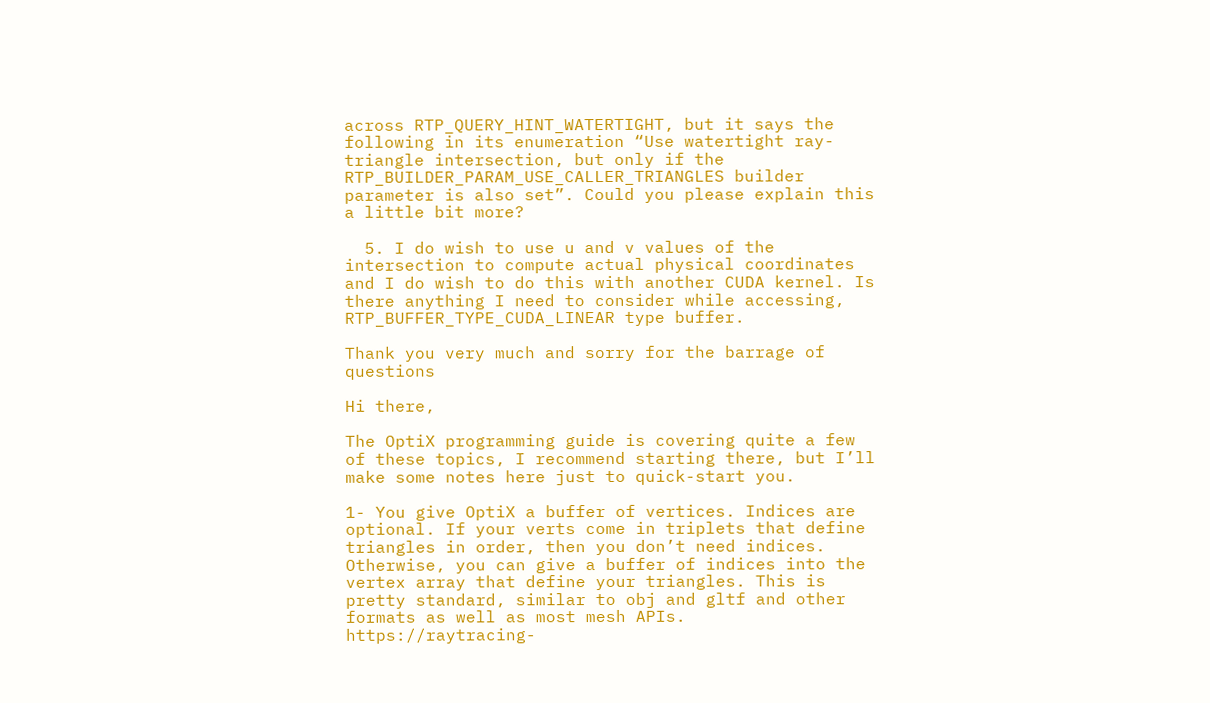across RTP_QUERY_HINT_WATERTIGHT, but it says the following in its enumeration “Use watertight ray-triangle intersection, but only if the RTP_BUILDER_PARAM_USE_CALLER_TRIANGLES builder parameter is also set”. Could you please explain this a little bit more?

  5. I do wish to use u and v values of the intersection to compute actual physical coordinates and I do wish to do this with another CUDA kernel. Is there anything I need to consider while accessing, RTP_BUFFER_TYPE_CUDA_LINEAR type buffer.

Thank you very much and sorry for the barrage of questions

Hi there,

The OptiX programming guide is covering quite a few of these topics, I recommend starting there, but I’ll make some notes here just to quick-start you.

1- You give OptiX a buffer of vertices. Indices are optional. If your verts come in triplets that define triangles in order, then you don’t need indices. Otherwise, you can give a buffer of indices into the vertex array that define your triangles. This is pretty standard, similar to obj and gltf and other formats as well as most mesh APIs. https://raytracing-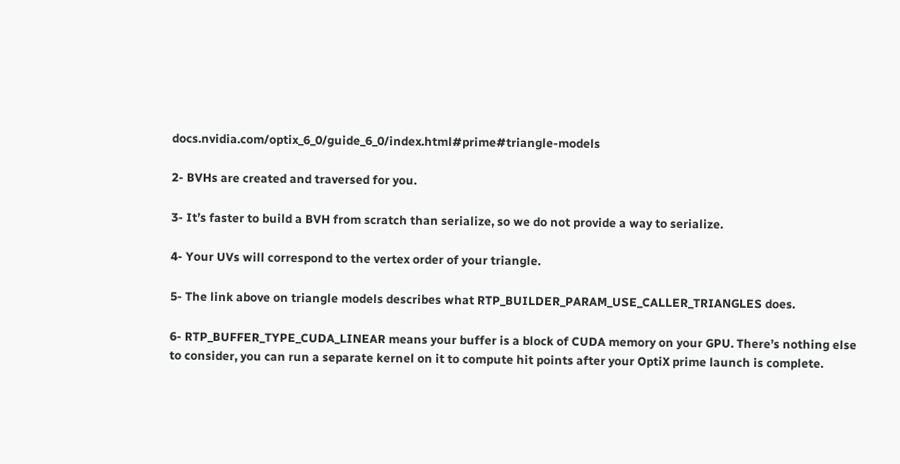docs.nvidia.com/optix_6_0/guide_6_0/index.html#prime#triangle-models

2- BVHs are created and traversed for you.

3- It’s faster to build a BVH from scratch than serialize, so we do not provide a way to serialize.

4- Your UVs will correspond to the vertex order of your triangle.

5- The link above on triangle models describes what RTP_BUILDER_PARAM_USE_CALLER_TRIANGLES does.

6- RTP_BUFFER_TYPE_CUDA_LINEAR means your buffer is a block of CUDA memory on your GPU. There’s nothing else to consider, you can run a separate kernel on it to compute hit points after your OptiX prime launch is complete.